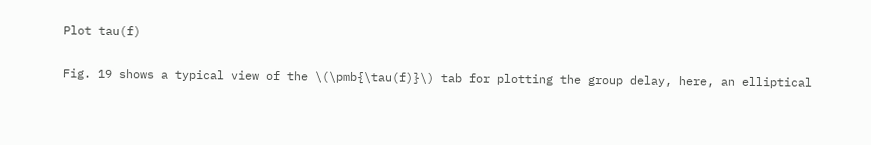Plot tau(f)

Fig. 19 shows a typical view of the \(\pmb{\tau(f)}\) tab for plotting the group delay, here, an elliptical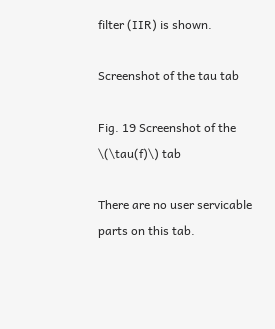filter (IIR) is shown.

Screenshot of the tau tab

Fig. 19 Screenshot of the \(\tau(f)\) tab

There are no user servicable parts on this tab.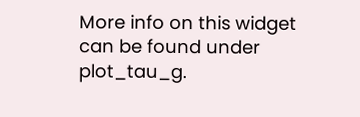More info on this widget can be found under plot_tau_g.